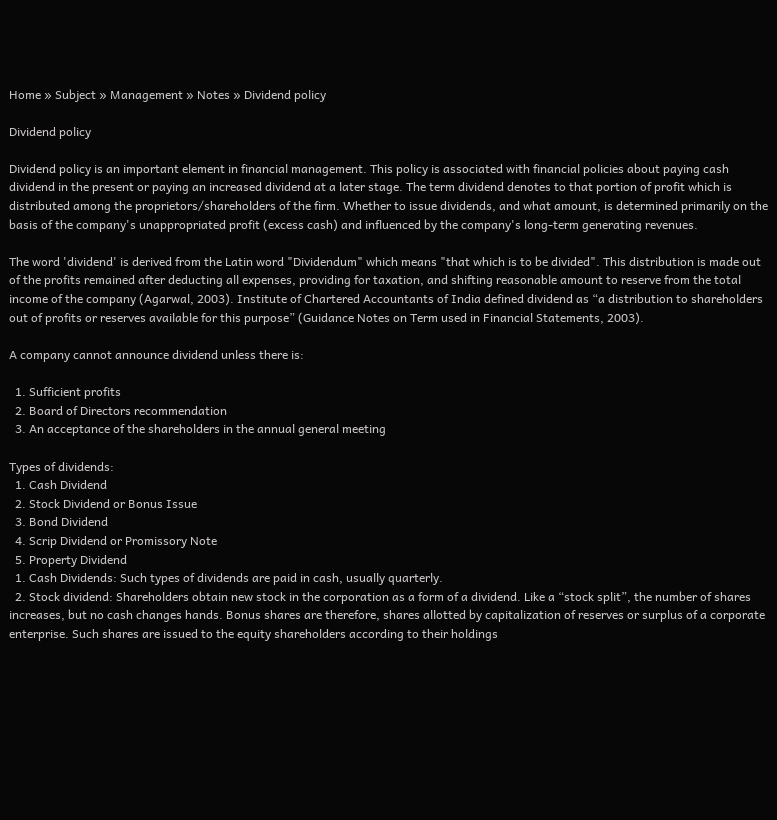Home » Subject » Management » Notes » Dividend policy

Dividend policy

Dividend policy is an important element in financial management. This policy is associated with financial policies about paying cash dividend in the present or paying an increased dividend at a later stage. The term dividend denotes to that portion of profit which is distributed among the proprietors/shareholders of the firm. Whether to issue dividends, and what amount, is determined primarily on the basis of the company's unappropriated profit (excess cash) and influenced by the company's long-term generating revenues.

The word 'dividend' is derived from the Latin word "Dividendum" which means "that which is to be divided". This distribution is made out of the profits remained after deducting all expenses, providing for taxation, and shifting reasonable amount to reserve from the total income of the company (Agarwal, 2003). Institute of Chartered Accountants of India defined dividend as “a distribution to shareholders out of profits or reserves available for this purpose” (Guidance Notes on Term used in Financial Statements, 2003).

A company cannot announce dividend unless there is:

  1. Sufficient profits
  2. Board of Directors recommendation
  3. An acceptance of the shareholders in the annual general meeting

Types of dividends:
  1. Cash Dividend
  2. Stock Dividend or Bonus Issue
  3. Bond Dividend
  4. Scrip Dividend or Promissory Note
  5. Property Dividend
  1. Cash Dividends: Such types of dividends are paid in cash, usually quarterly.
  2. Stock dividend: Shareholders obtain new stock in the corporation as a form of a dividend. Like a “stock split”, the number of shares increases, but no cash changes hands. Bonus shares are therefore, shares allotted by capitalization of reserves or surplus of a corporate enterprise. Such shares are issued to the equity shareholders according to their holdings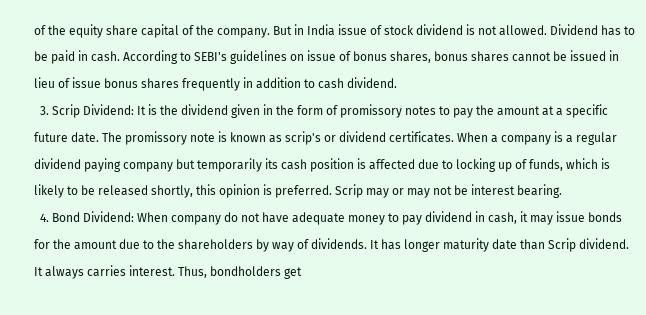of the equity share capital of the company. But in India issue of stock dividend is not allowed. Dividend has to be paid in cash. According to SEBI's guidelines on issue of bonus shares, bonus shares cannot be issued in lieu of issue bonus shares frequently in addition to cash dividend.
  3. Scrip Dividend: It is the dividend given in the form of promissory notes to pay the amount at a specific future date. The promissory note is known as scrip's or dividend certificates. When a company is a regular dividend paying company but temporarily its cash position is affected due to locking up of funds, which is likely to be released shortly, this opinion is preferred. Scrip may or may not be interest bearing.
  4. Bond Dividend: When company do not have adequate money to pay dividend in cash, it may issue bonds for the amount due to the shareholders by way of dividends. It has longer maturity date than Scrip dividend. It always carries interest. Thus, bondholders get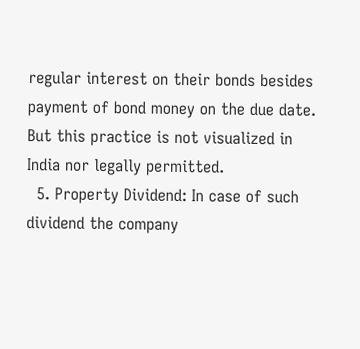regular interest on their bonds besides payment of bond money on the due date. But this practice is not visualized in India nor legally permitted.
  5. Property Dividend: In case of such dividend the company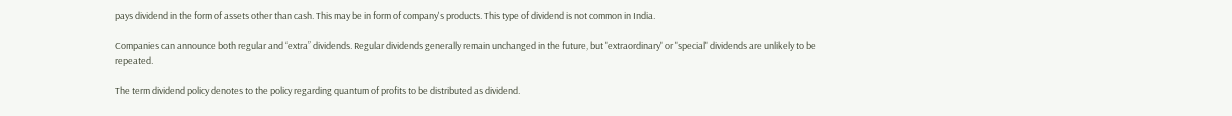pays dividend in the form of assets other than cash. This may be in form of company's products. This type of dividend is not common in India.

Companies can announce both regular and “extra” dividends. Regular dividends generally remain unchanged in the future, but "extraordinary" or "special" dividends are unlikely to be repeated.

The term dividend policy denotes to the policy regarding quantum of profits to be distributed as dividend.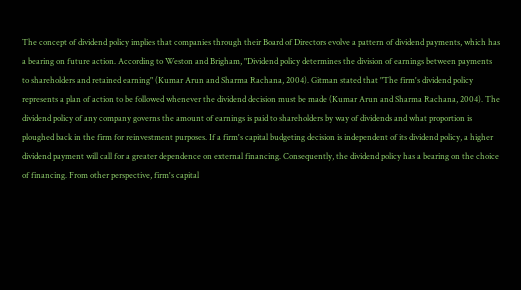The concept of dividend policy implies that companies through their Board of Directors evolve a pattern of dividend payments, which has a bearing on future action. According to Weston and Brigham, "Dividend policy determines the division of earnings between payments to shareholders and retained earning" (Kumar Arun and Sharma Rachana, 2004). Gitman stated that "The firm's dividend policy represents a plan of action to be followed whenever the dividend decision must be made (Kumar Arun and Sharma Rachana, 2004). The dividend policy of any company governs the amount of earnings is paid to shareholders by way of dividends and what proportion is ploughed back in the firm for reinvestment purposes. If a firm's capital budgeting decision is independent of its dividend policy, a higher dividend payment will call for a greater dependence on external financing. Consequently, the dividend policy has a bearing on the choice of financing. From other perspective, firm's capital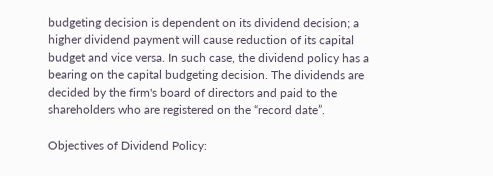budgeting decision is dependent on its dividend decision; a higher dividend payment will cause reduction of its capital budget and vice versa. In such case, the dividend policy has a bearing on the capital budgeting decision. The dividends are decided by the firm's board of directors and paid to the shareholders who are registered on the “record date”.

Objectives of Dividend Policy: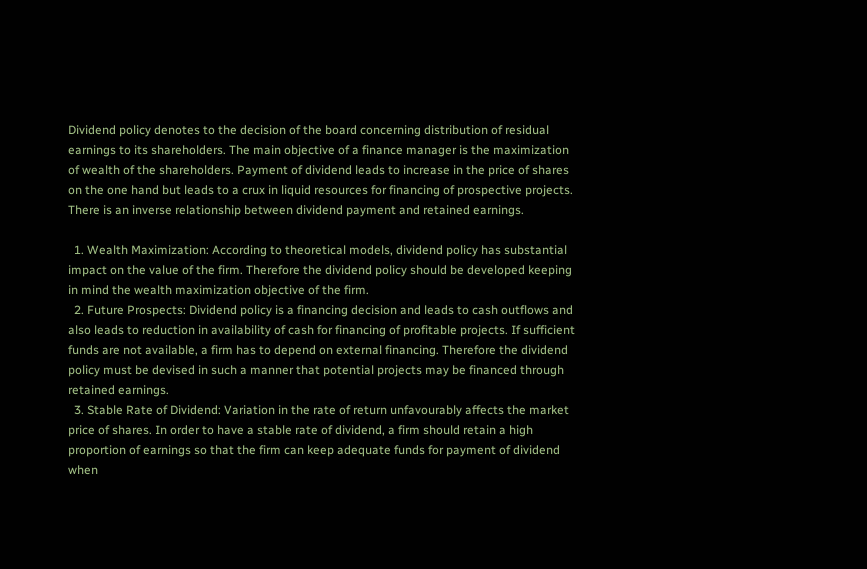Dividend policy denotes to the decision of the board concerning distribution of residual earnings to its shareholders. The main objective of a finance manager is the maximization of wealth of the shareholders. Payment of dividend leads to increase in the price of shares on the one hand but leads to a crux in liquid resources for financing of prospective projects. There is an inverse relationship between dividend payment and retained earnings.

  1. Wealth Maximization: According to theoretical models, dividend policy has substantial impact on the value of the firm. Therefore the dividend policy should be developed keeping in mind the wealth maximization objective of the firm.
  2. Future Prospects: Dividend policy is a financing decision and leads to cash outflows and also leads to reduction in availability of cash for financing of profitable projects. If sufficient funds are not available, a firm has to depend on external financing. Therefore the dividend policy must be devised in such a manner that potential projects may be financed through retained earnings.
  3. Stable Rate of Dividend: Variation in the rate of return unfavourably affects the market price of shares. In order to have a stable rate of dividend, a firm should retain a high proportion of earnings so that the firm can keep adequate funds for payment of dividend when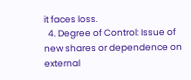it faces loss.
  4. Degree of Control: Issue of new shares or dependence on external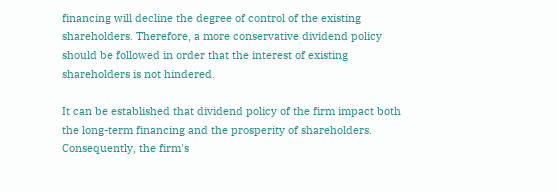financing will decline the degree of control of the existing shareholders. Therefore, a more conservative dividend policy should be followed in order that the interest of existing shareholders is not hindered.

It can be established that dividend policy of the firm impact both the long-term financing and the prosperity of shareholders. Consequently, the firm's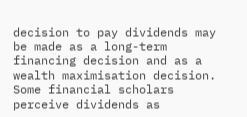decision to pay dividends may be made as a long-term financing decision and as a wealth maximisation decision. Some financial scholars perceive dividends as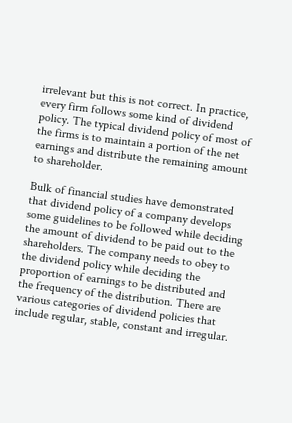irrelevant but this is not correct. In practice, every firm follows some kind of dividend policy. The typical dividend policy of most of the firms is to maintain a portion of the net earnings and distribute the remaining amount to shareholder.

Bulk of financial studies have demonstrated that dividend policy of a company develops some guidelines to be followed while deciding the amount of dividend to be paid out to the shareholders. The company needs to obey to the dividend policy while deciding the proportion of earnings to be distributed and the frequency of the distribution. There are various categories of dividend policies that include regular, stable, constant and irregular.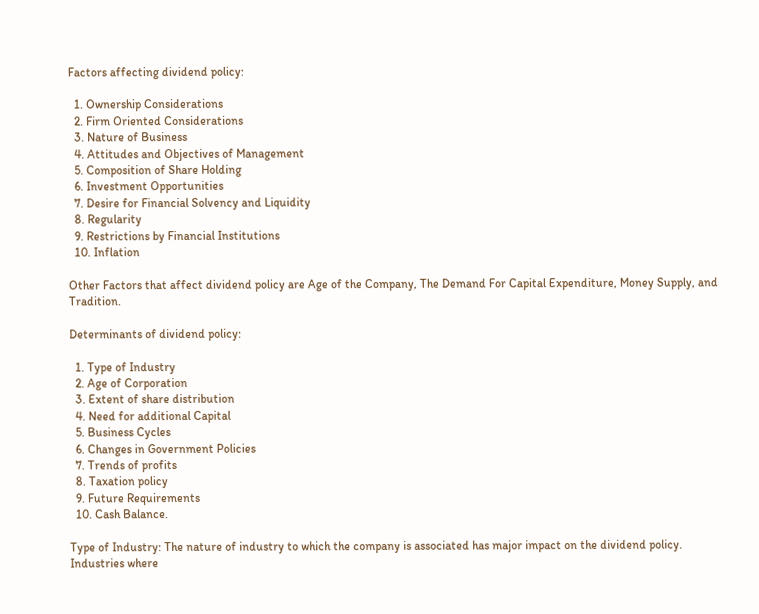Factors affecting dividend policy:

  1. Ownership Considerations
  2. Firm Oriented Considerations
  3. Nature of Business
  4. Attitudes and Objectives of Management
  5. Composition of Share Holding
  6. Investment Opportunities
  7. Desire for Financial Solvency and Liquidity
  8. Regularity
  9. Restrictions by Financial Institutions
  10. Inflation

Other Factors that affect dividend policy are Age of the Company, The Demand For Capital Expenditure, Money Supply, and Tradition.

Determinants of dividend policy:

  1. Type of Industry
  2. Age of Corporation
  3. Extent of share distribution
  4. Need for additional Capital
  5. Business Cycles
  6. Changes in Government Policies
  7. Trends of profits
  8. Taxation policy
  9. Future Requirements
  10. Cash Balance.

Type of Industry: The nature of industry to which the company is associated has major impact on the dividend policy. Industries where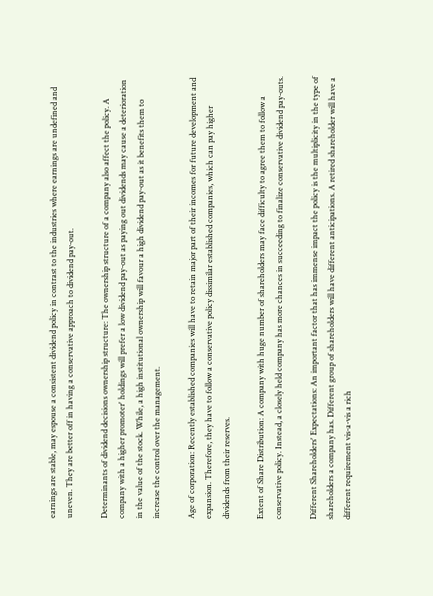earnings are stable, may espouse a consistent dividend policy in contrast to the industries where earnings are undefined and uneven. They are better off in having a conservative approach to dividend pay-out.

Determinants of dividend decisions ownership structure: The ownership structure of a company also affect the policy. A company with a higher promoter' holdings will prefer a low dividend pay-out as paying out dividends may cause a deterioration in the value of the stock. While, a high institutional ownership will favour a high dividend pay-out as it benefits them to increase the control over the management.

Age of corporation: Recently established companies will have to retain major part of their incomes for future development and expansion. Therefore, they have to follow a conservative policy dissimilar established companies, which can pay higher dividends from their reserves.

Extent of Share Distribution: A company with huge number of shareholders may face difficulty to agree them to follow a conservative policy. Instead, a closely held company has more chances in succeeding to finalize conservative dividend pay-outs.

Different Shareholders' Expectations: An important factor that has immense impact the policy is the multiplicity in the type of shareholders a company has. Different group of shareholders will have different anticipations. A retired shareholder will have a different requirement vis-a-vis a rich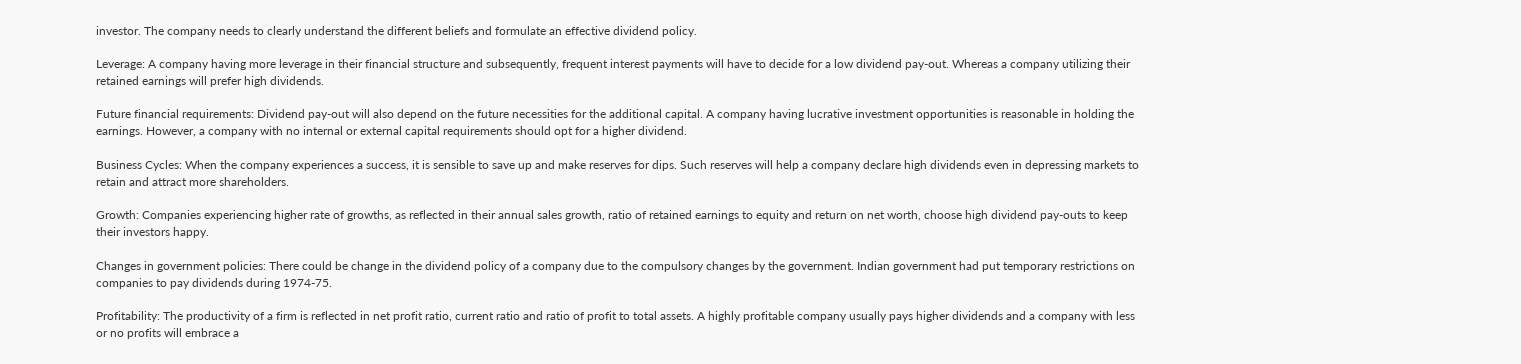investor. The company needs to clearly understand the different beliefs and formulate an effective dividend policy.

Leverage: A company having more leverage in their financial structure and subsequently, frequent interest payments will have to decide for a low dividend pay-out. Whereas a company utilizing their retained earnings will prefer high dividends.

Future financial requirements: Dividend pay-out will also depend on the future necessities for the additional capital. A company having lucrative investment opportunities is reasonable in holding the earnings. However, a company with no internal or external capital requirements should opt for a higher dividend.

Business Cycles: When the company experiences a success, it is sensible to save up and make reserves for dips. Such reserves will help a company declare high dividends even in depressing markets to retain and attract more shareholders.

Growth: Companies experiencing higher rate of growths, as reflected in their annual sales growth, ratio of retained earnings to equity and return on net worth, choose high dividend pay-outs to keep their investors happy.

Changes in government policies: There could be change in the dividend policy of a company due to the compulsory changes by the government. Indian government had put temporary restrictions on companies to pay dividends during 1974-75.

Profitability: The productivity of a firm is reflected in net profit ratio, current ratio and ratio of profit to total assets. A highly profitable company usually pays higher dividends and a company with less or no profits will embrace a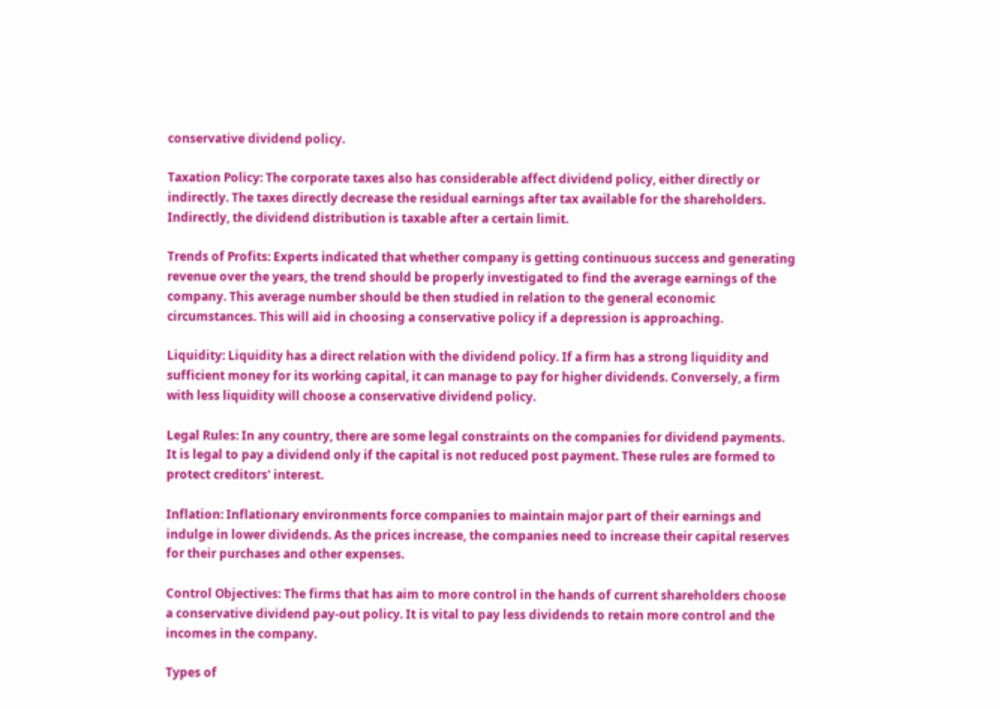conservative dividend policy.

Taxation Policy: The corporate taxes also has considerable affect dividend policy, either directly or indirectly. The taxes directly decrease the residual earnings after tax available for the shareholders. Indirectly, the dividend distribution is taxable after a certain limit.

Trends of Profits: Experts indicated that whether company is getting continuous success and generating revenue over the years, the trend should be properly investigated to find the average earnings of the company. This average number should be then studied in relation to the general economic circumstances. This will aid in choosing a conservative policy if a depression is approaching.

Liquidity: Liquidity has a direct relation with the dividend policy. If a firm has a strong liquidity and sufficient money for its working capital, it can manage to pay for higher dividends. Conversely, a firm with less liquidity will choose a conservative dividend policy.

Legal Rules: In any country, there are some legal constraints on the companies for dividend payments. It is legal to pay a dividend only if the capital is not reduced post payment. These rules are formed to protect creditors' interest.

Inflation: Inflationary environments force companies to maintain major part of their earnings and indulge in lower dividends. As the prices increase, the companies need to increase their capital reserves for their purchases and other expenses.

Control Objectives: The firms that has aim to more control in the hands of current shareholders choose a conservative dividend pay-out policy. It is vital to pay less dividends to retain more control and the incomes in the company.

Types of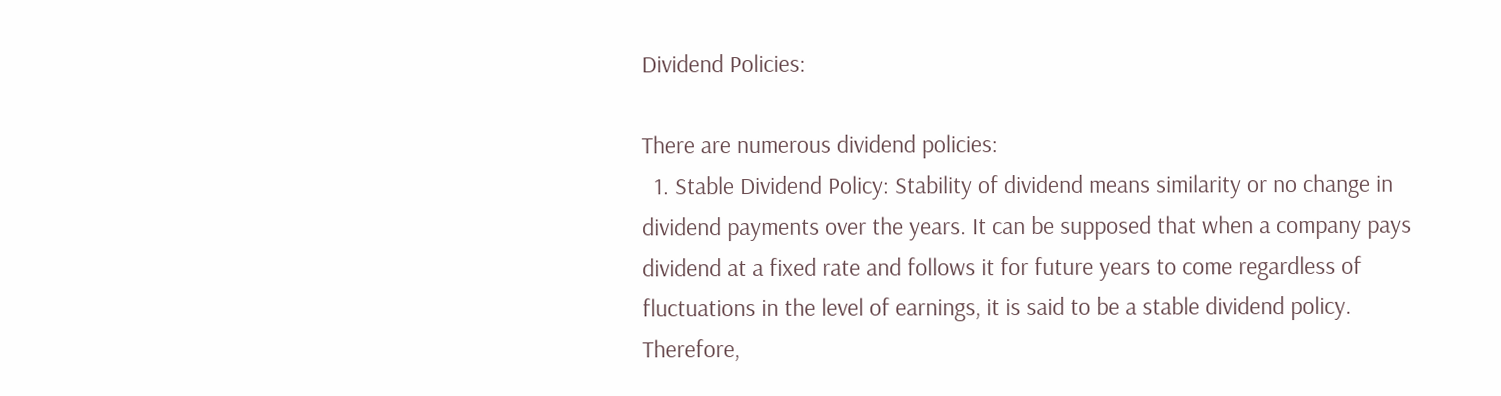Dividend Policies:

There are numerous dividend policies:
  1. Stable Dividend Policy: Stability of dividend means similarity or no change in dividend payments over the years. It can be supposed that when a company pays dividend at a fixed rate and follows it for future years to come regardless of fluctuations in the level of earnings, it is said to be a stable dividend policy. Therefore,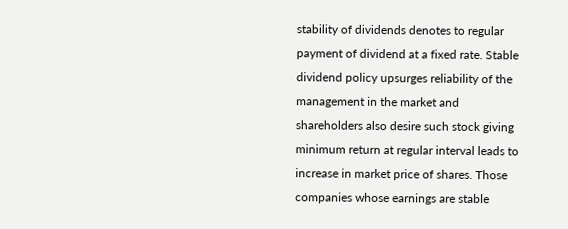stability of dividends denotes to regular payment of dividend at a fixed rate. Stable dividend policy upsurges reliability of the management in the market and shareholders also desire such stock giving minimum return at regular interval leads to increase in market price of shares. Those companies whose earnings are stable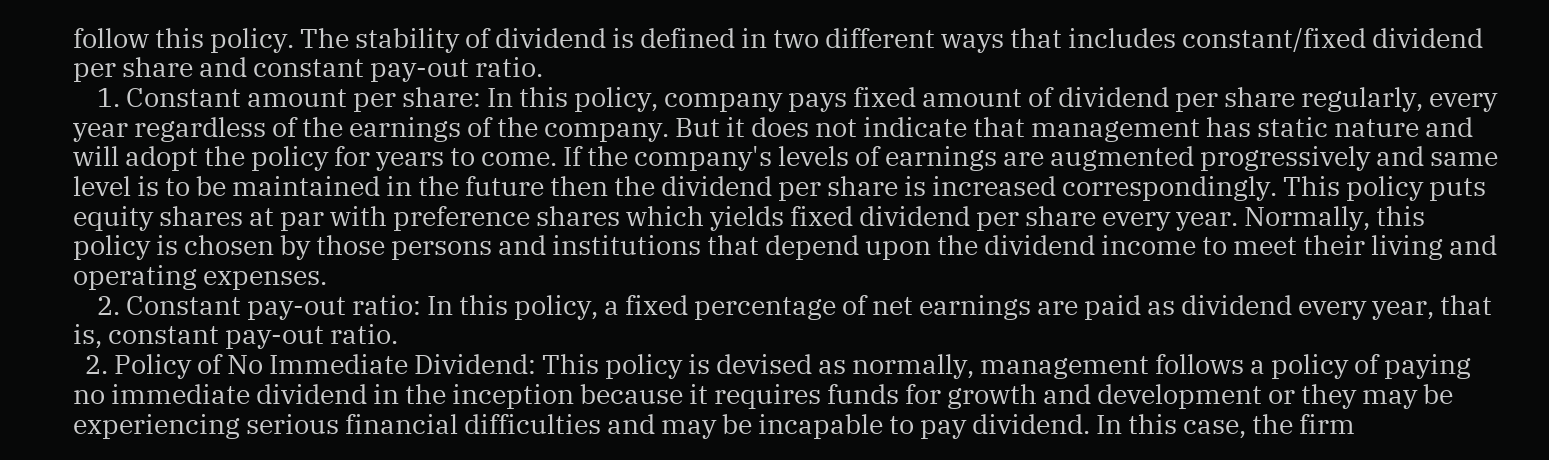follow this policy. The stability of dividend is defined in two different ways that includes constant/fixed dividend per share and constant pay-out ratio.
    1. Constant amount per share: In this policy, company pays fixed amount of dividend per share regularly, every year regardless of the earnings of the company. But it does not indicate that management has static nature and will adopt the policy for years to come. If the company's levels of earnings are augmented progressively and same level is to be maintained in the future then the dividend per share is increased correspondingly. This policy puts equity shares at par with preference shares which yields fixed dividend per share every year. Normally, this policy is chosen by those persons and institutions that depend upon the dividend income to meet their living and operating expenses.
    2. Constant pay-out ratio: In this policy, a fixed percentage of net earnings are paid as dividend every year, that is, constant pay-out ratio.
  2. Policy of No Immediate Dividend: This policy is devised as normally, management follows a policy of paying no immediate dividend in the inception because it requires funds for growth and development or they may be experiencing serious financial difficulties and may be incapable to pay dividend. In this case, the firm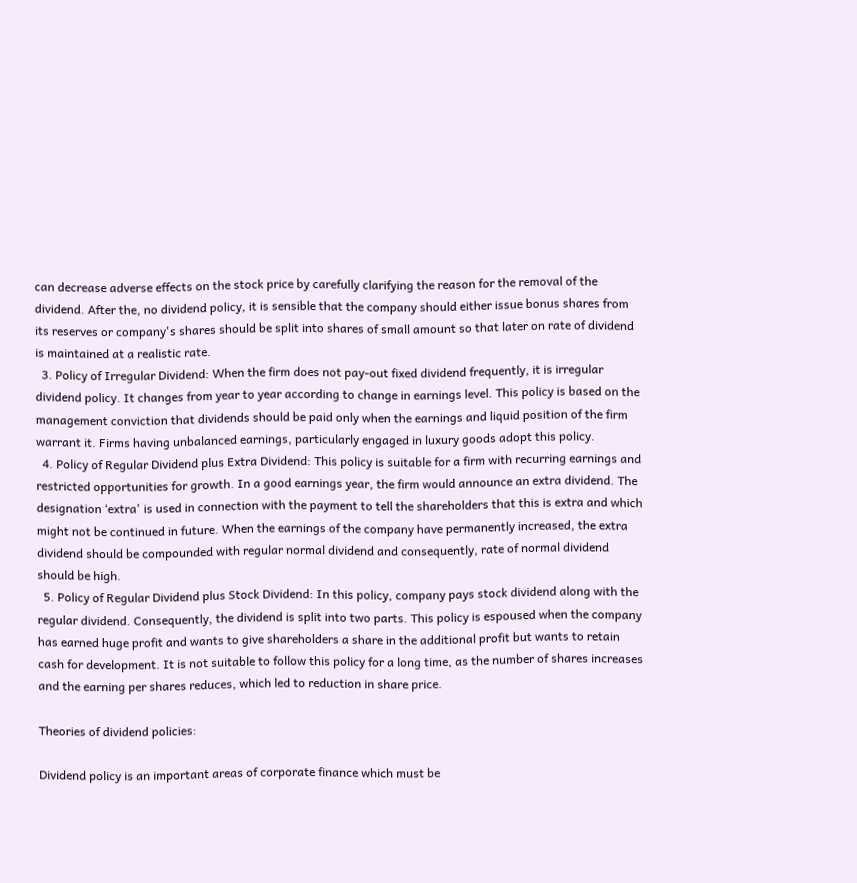can decrease adverse effects on the stock price by carefully clarifying the reason for the removal of the dividend. After the, no dividend policy, it is sensible that the company should either issue bonus shares from its reserves or company's shares should be split into shares of small amount so that later on rate of dividend is maintained at a realistic rate.
  3. Policy of Irregular Dividend: When the firm does not pay-out fixed dividend frequently, it is irregular dividend policy. It changes from year to year according to change in earnings level. This policy is based on the management conviction that dividends should be paid only when the earnings and liquid position of the firm warrant it. Firms having unbalanced earnings, particularly engaged in luxury goods adopt this policy.
  4. Policy of Regular Dividend plus Extra Dividend: This policy is suitable for a firm with recurring earnings and restricted opportunities for growth. In a good earnings year, the firm would announce an extra dividend. The designation ‘extra' is used in connection with the payment to tell the shareholders that this is extra and which might not be continued in future. When the earnings of the company have permanently increased, the extra dividend should be compounded with regular normal dividend and consequently, rate of normal dividend should be high.
  5. Policy of Regular Dividend plus Stock Dividend: In this policy, company pays stock dividend along with the regular dividend. Consequently, the dividend is split into two parts. This policy is espoused when the company has earned huge profit and wants to give shareholders a share in the additional profit but wants to retain cash for development. It is not suitable to follow this policy for a long time, as the number of shares increases and the earning per shares reduces, which led to reduction in share price.

Theories of dividend policies:

Dividend policy is an important areas of corporate finance which must be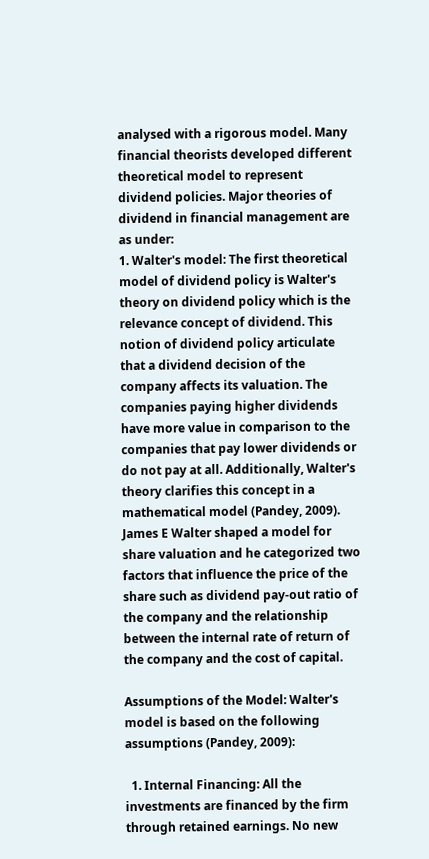analysed with a rigorous model. Many financial theorists developed different theoretical model to represent dividend policies. Major theories of dividend in financial management are as under:
1. Walter's model: The first theoretical model of dividend policy is Walter's theory on dividend policy which is the relevance concept of dividend. This notion of dividend policy articulate that a dividend decision of the company affects its valuation. The companies paying higher dividends have more value in comparison to the companies that pay lower dividends or do not pay at all. Additionally, Walter's theory clarifies this concept in a mathematical model (Pandey, 2009).
James E Walter shaped a model for share valuation and he categorized two factors that influence the price of the share such as dividend pay-out ratio of the company and the relationship between the internal rate of return of the company and the cost of capital.

Assumptions of the Model: Walter's model is based on the following assumptions (Pandey, 2009):

  1. Internal Financing: All the investments are financed by the firm through retained earnings. No new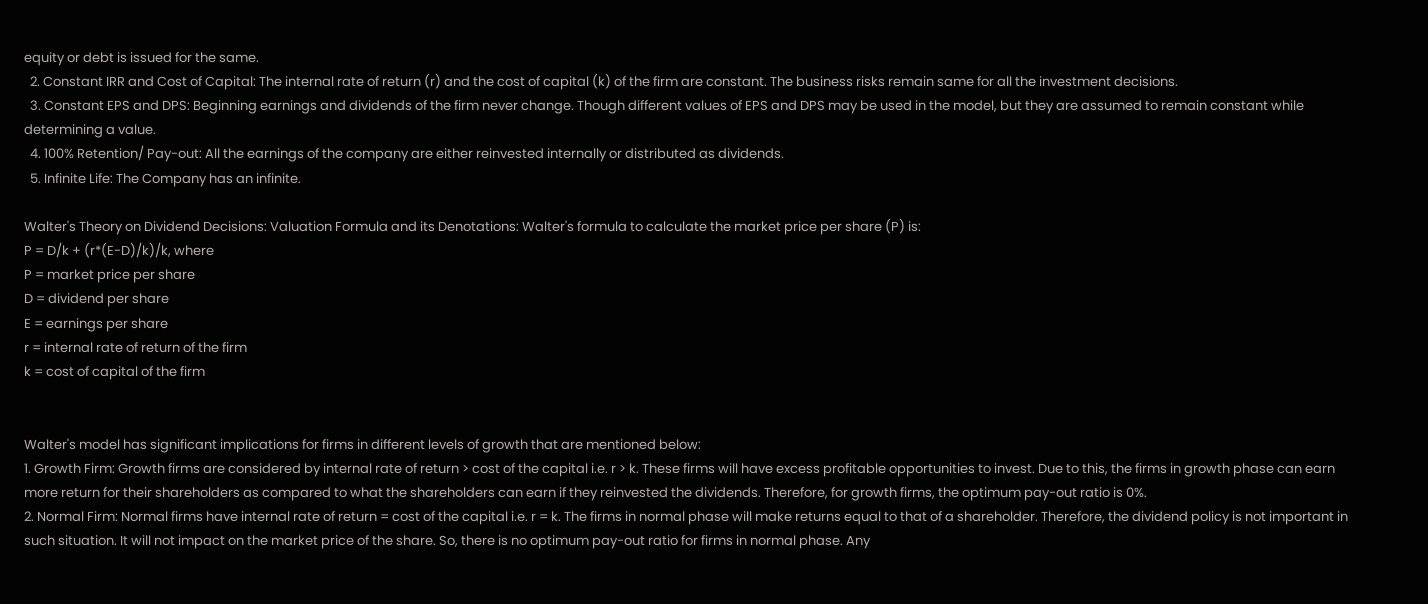equity or debt is issued for the same.
  2. Constant IRR and Cost of Capital: The internal rate of return (r) and the cost of capital (k) of the firm are constant. The business risks remain same for all the investment decisions.
  3. Constant EPS and DPS: Beginning earnings and dividends of the firm never change. Though different values of EPS and DPS may be used in the model, but they are assumed to remain constant while determining a value.
  4. 100% Retention/ Pay-out: All the earnings of the company are either reinvested internally or distributed as dividends.
  5. Infinite Life: The Company has an infinite.

Walter's Theory on Dividend Decisions: Valuation Formula and its Denotations: Walter's formula to calculate the market price per share (P) is:
P = D/k + (r*(E-D)/k)/k, where
P = market price per share
D = dividend per share
E = earnings per share
r = internal rate of return of the firm
k = cost of capital of the firm


Walter's model has significant implications for firms in different levels of growth that are mentioned below:
1. Growth Firm: Growth firms are considered by internal rate of return > cost of the capital i.e. r > k. These firms will have excess profitable opportunities to invest. Due to this, the firms in growth phase can earn more return for their shareholders as compared to what the shareholders can earn if they reinvested the dividends. Therefore, for growth firms, the optimum pay-out ratio is 0%.
2. Normal Firm: Normal firms have internal rate of return = cost of the capital i.e. r = k. The firms in normal phase will make returns equal to that of a shareholder. Therefore, the dividend policy is not important in such situation. It will not impact on the market price of the share. So, there is no optimum pay-out ratio for firms in normal phase. Any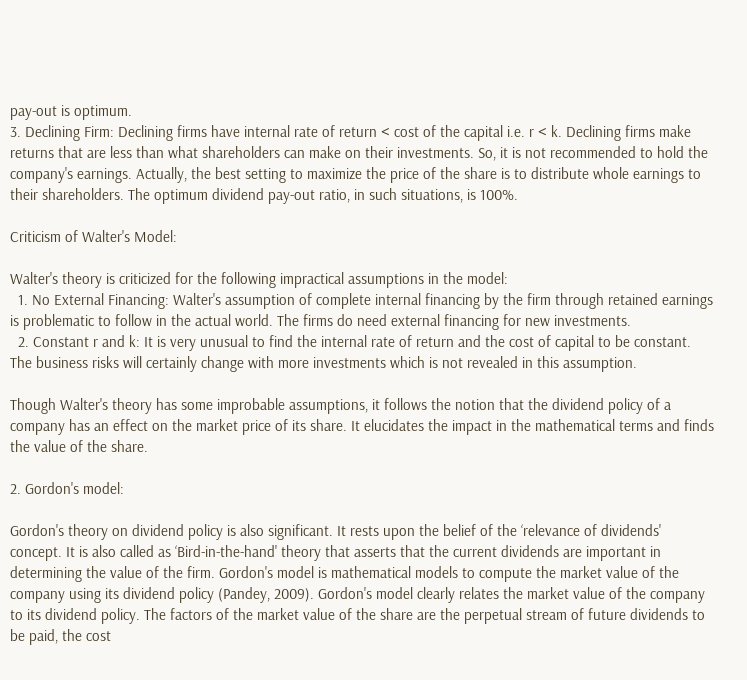pay-out is optimum.
3. Declining Firm: Declining firms have internal rate of return < cost of the capital i.e. r < k. Declining firms make returns that are less than what shareholders can make on their investments. So, it is not recommended to hold the company's earnings. Actually, the best setting to maximize the price of the share is to distribute whole earnings to their shareholders. The optimum dividend pay-out ratio, in such situations, is 100%.

Criticism of Walter's Model:

Walter's theory is criticized for the following impractical assumptions in the model:
  1. No External Financing: Walter's assumption of complete internal financing by the firm through retained earnings is problematic to follow in the actual world. The firms do need external financing for new investments.
  2. Constant r and k: It is very unusual to find the internal rate of return and the cost of capital to be constant. The business risks will certainly change with more investments which is not revealed in this assumption.

Though Walter's theory has some improbable assumptions, it follows the notion that the dividend policy of a company has an effect on the market price of its share. It elucidates the impact in the mathematical terms and finds the value of the share.

2. Gordon's model:

Gordon's theory on dividend policy is also significant. It rests upon the belief of the ‘relevance of dividends' concept. It is also called as ‘Bird-in-the-hand' theory that asserts that the current dividends are important in determining the value of the firm. Gordon's model is mathematical models to compute the market value of the company using its dividend policy (Pandey, 2009). Gordon's model clearly relates the market value of the company to its dividend policy. The factors of the market value of the share are the perpetual stream of future dividends to be paid, the cost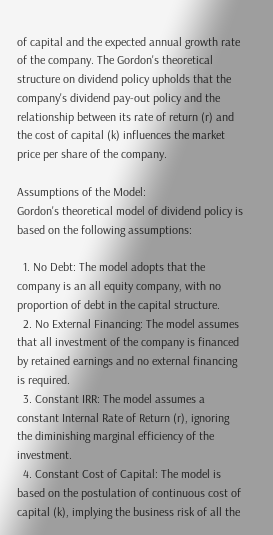of capital and the expected annual growth rate of the company. The Gordon's theoretical structure on dividend policy upholds that the company's dividend pay-out policy and the relationship between its rate of return (r) and the cost of capital (k) influences the market price per share of the company.

Assumptions of the Model:
Gordon's theoretical model of dividend policy is based on the following assumptions:

  1. No Debt: The model adopts that the company is an all equity company, with no proportion of debt in the capital structure.
  2. No External Financing: The model assumes that all investment of the company is financed by retained earnings and no external financing is required.
  3. Constant IRR: The model assumes a constant Internal Rate of Return (r), ignoring the diminishing marginal efficiency of the investment.
  4. Constant Cost of Capital: The model is based on the postulation of continuous cost of capital (k), implying the business risk of all the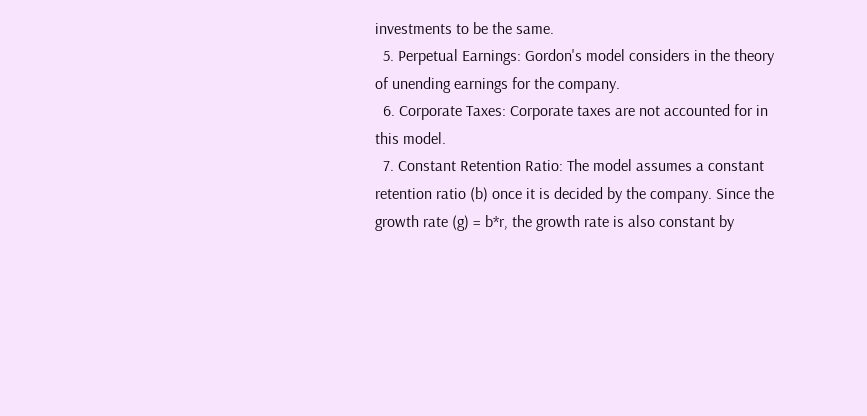investments to be the same.
  5. Perpetual Earnings: Gordon's model considers in the theory of unending earnings for the company.
  6. Corporate Taxes: Corporate taxes are not accounted for in this model.
  7. Constant Retention Ratio: The model assumes a constant retention ratio (b) once it is decided by the company. Since the growth rate (g) = b*r, the growth rate is also constant by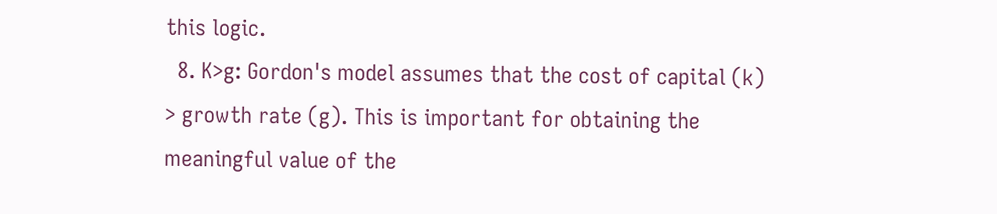this logic.
  8. K>g: Gordon's model assumes that the cost of capital (k) > growth rate (g). This is important for obtaining the meaningful value of the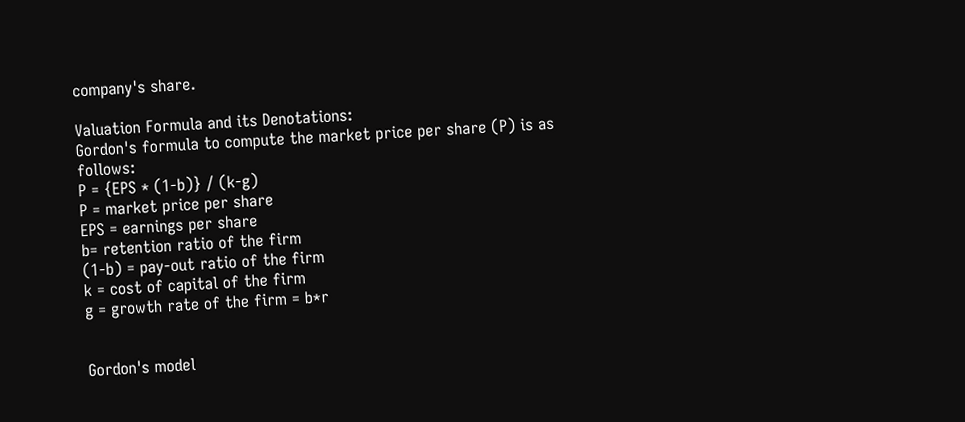company's share.

Valuation Formula and its Denotations:
Gordon's formula to compute the market price per share (P) is as follows:
P = {EPS * (1-b)} / (k-g)
P = market price per share
EPS = earnings per share
b= retention ratio of the firm
(1-b) = pay-out ratio of the firm
k = cost of capital of the firm
g = growth rate of the firm = b*r


Gordon's model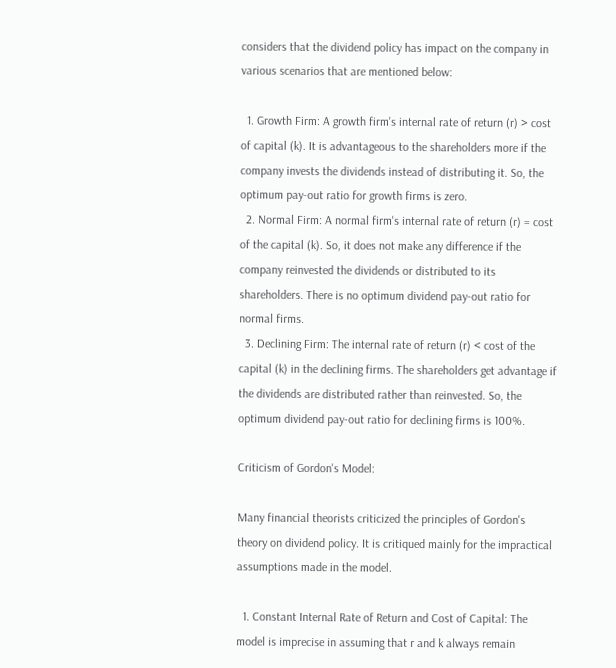considers that the dividend policy has impact on the company in various scenarios that are mentioned below:

  1. Growth Firm: A growth firm's internal rate of return (r) > cost of capital (k). It is advantageous to the shareholders more if the company invests the dividends instead of distributing it. So, the optimum pay-out ratio for growth firms is zero.
  2. Normal Firm: A normal firm's internal rate of return (r) = cost of the capital (k). So, it does not make any difference if the company reinvested the dividends or distributed to its shareholders. There is no optimum dividend pay-out ratio for normal firms.
  3. Declining Firm: The internal rate of return (r) < cost of the capital (k) in the declining firms. The shareholders get advantage if the dividends are distributed rather than reinvested. So, the optimum dividend pay-out ratio for declining firms is 100%.

Criticism of Gordon's Model:

Many financial theorists criticized the principles of Gordon's theory on dividend policy. It is critiqued mainly for the impractical assumptions made in the model.

  1. Constant Internal Rate of Return and Cost of Capital: The model is imprecise in assuming that r and k always remain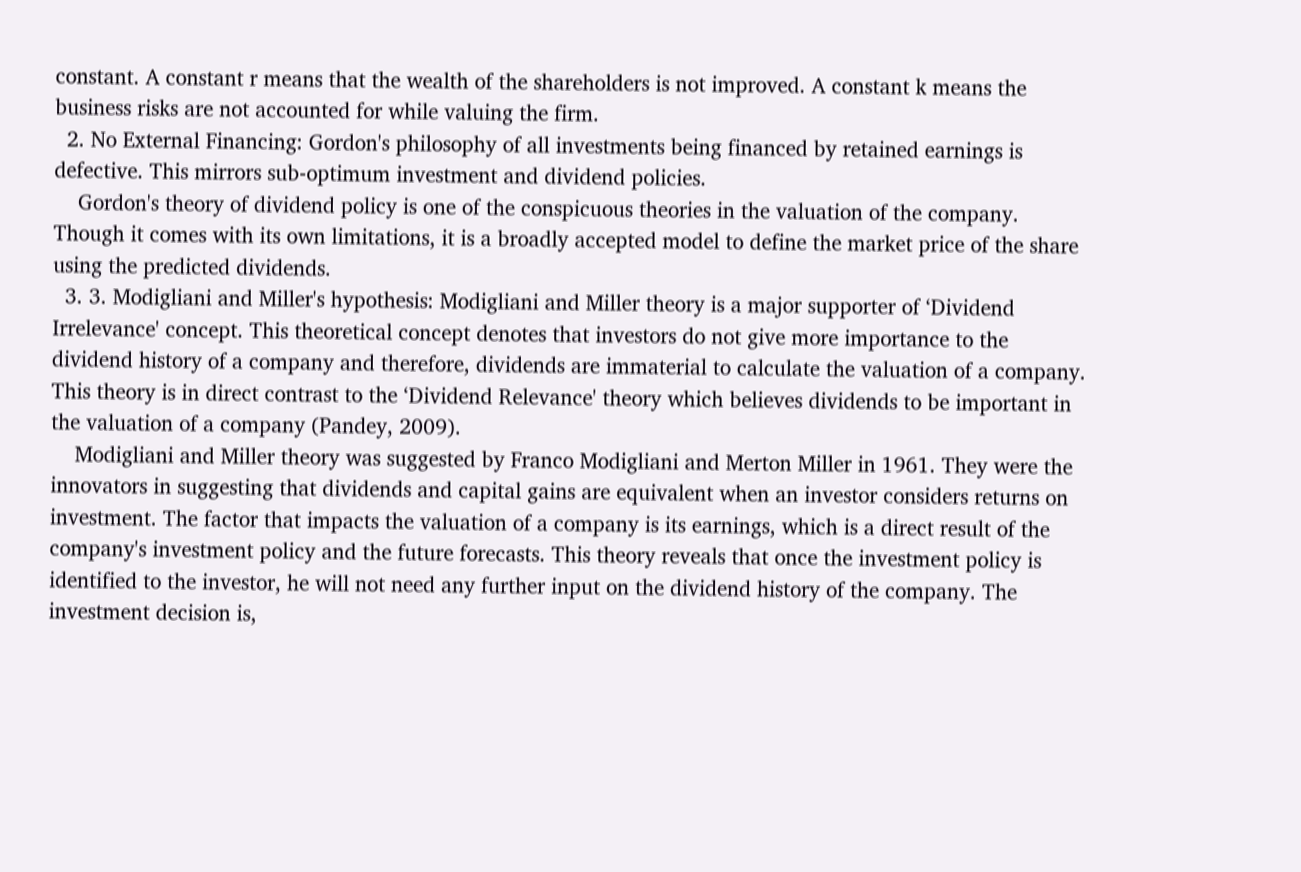constant. A constant r means that the wealth of the shareholders is not improved. A constant k means the business risks are not accounted for while valuing the firm.
  2. No External Financing: Gordon's philosophy of all investments being financed by retained earnings is defective. This mirrors sub-optimum investment and dividend policies.
    Gordon's theory of dividend policy is one of the conspicuous theories in the valuation of the company. Though it comes with its own limitations, it is a broadly accepted model to define the market price of the share using the predicted dividends.
  3. 3. Modigliani and Miller's hypothesis: Modigliani and Miller theory is a major supporter of ‘Dividend Irrelevance' concept. This theoretical concept denotes that investors do not give more importance to the dividend history of a company and therefore, dividends are immaterial to calculate the valuation of a company. This theory is in direct contrast to the ‘Dividend Relevance' theory which believes dividends to be important in the valuation of a company (Pandey, 2009).
    Modigliani and Miller theory was suggested by Franco Modigliani and Merton Miller in 1961. They were the innovators in suggesting that dividends and capital gains are equivalent when an investor considers returns on investment. The factor that impacts the valuation of a company is its earnings, which is a direct result of the company's investment policy and the future forecasts. This theory reveals that once the investment policy is identified to the investor, he will not need any further input on the dividend history of the company. The investment decision is,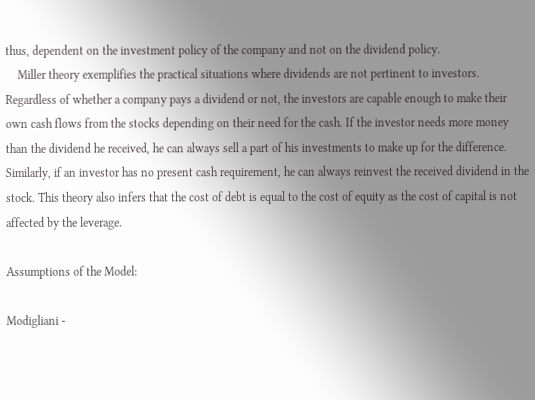thus, dependent on the investment policy of the company and not on the dividend policy.
    Miller theory exemplifies the practical situations where dividends are not pertinent to investors. Regardless of whether a company pays a dividend or not, the investors are capable enough to make their own cash flows from the stocks depending on their need for the cash. If the investor needs more money than the dividend he received, he can always sell a part of his investments to make up for the difference. Similarly, if an investor has no present cash requirement, he can always reinvest the received dividend in the stock. This theory also infers that the cost of debt is equal to the cost of equity as the cost of capital is not affected by the leverage.

Assumptions of the Model:

Modigliani -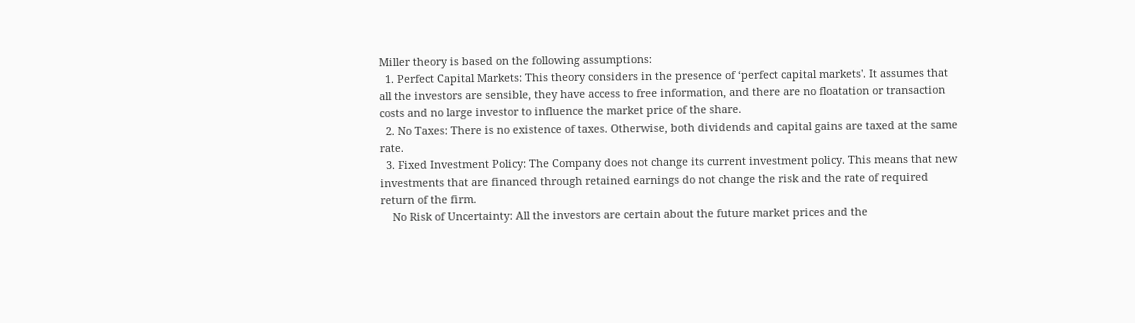Miller theory is based on the following assumptions:
  1. Perfect Capital Markets: This theory considers in the presence of ‘perfect capital markets'. It assumes that all the investors are sensible, they have access to free information, and there are no floatation or transaction costs and no large investor to influence the market price of the share.
  2. No Taxes: There is no existence of taxes. Otherwise, both dividends and capital gains are taxed at the same rate.
  3. Fixed Investment Policy: The Company does not change its current investment policy. This means that new investments that are financed through retained earnings do not change the risk and the rate of required return of the firm.
    No Risk of Uncertainty: All the investors are certain about the future market prices and the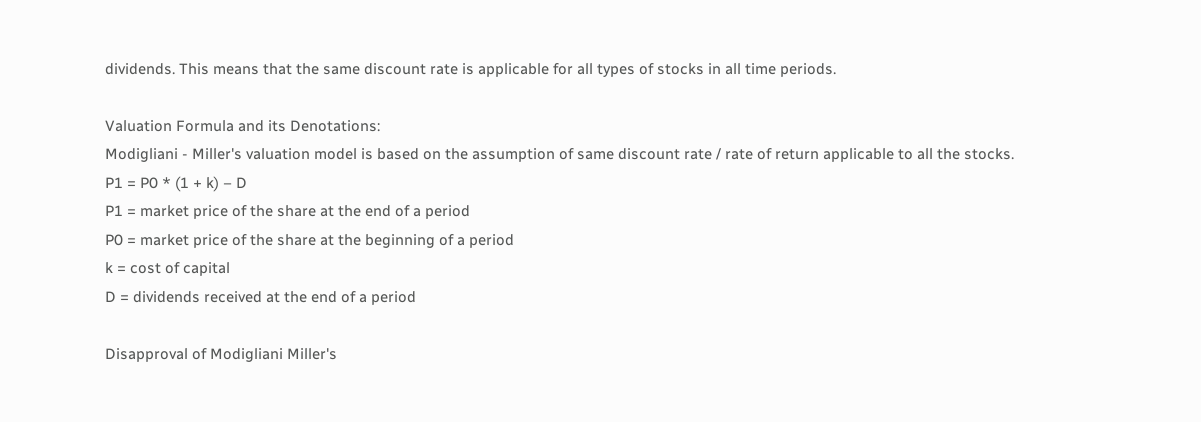dividends. This means that the same discount rate is applicable for all types of stocks in all time periods.

Valuation Formula and its Denotations:
Modigliani - Miller's valuation model is based on the assumption of same discount rate / rate of return applicable to all the stocks.
P1 = P0 * (1 + k) – D
P1 = market price of the share at the end of a period
P0 = market price of the share at the beginning of a period
k = cost of capital
D = dividends received at the end of a period

Disapproval of Modigliani Miller's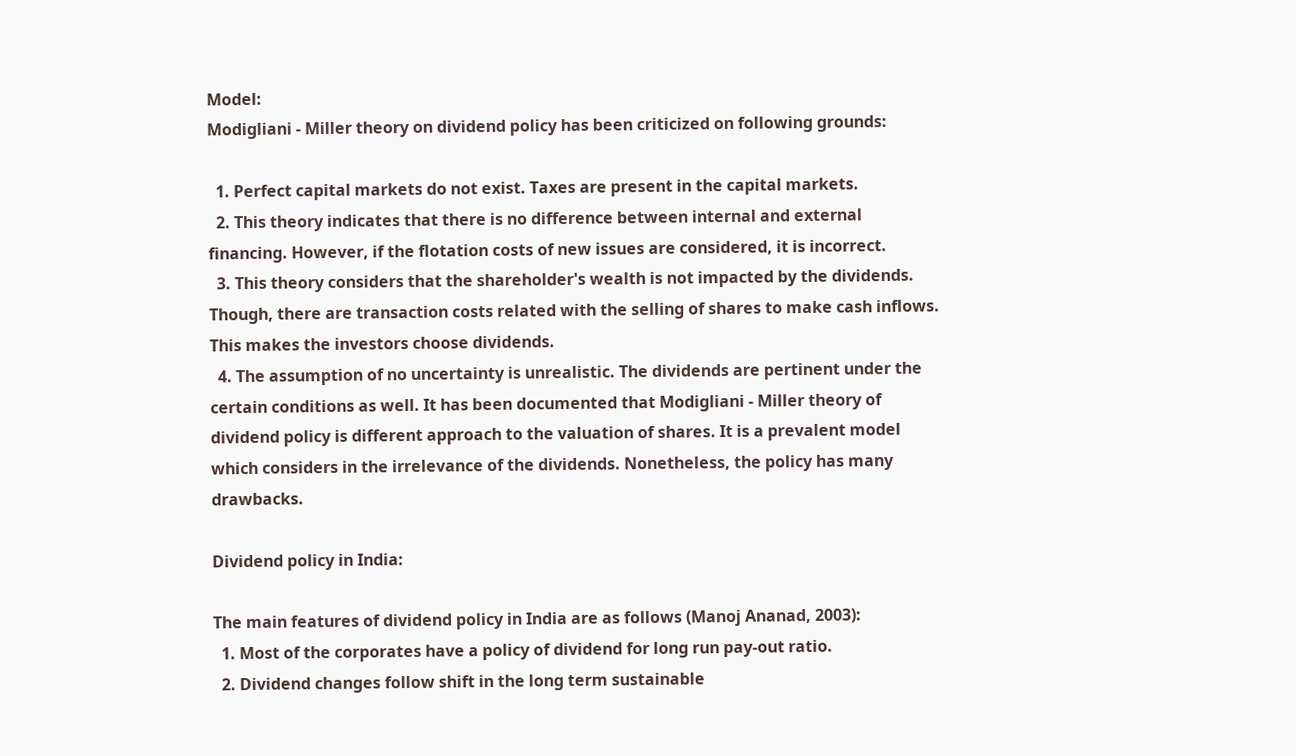Model:
Modigliani - Miller theory on dividend policy has been criticized on following grounds:

  1. Perfect capital markets do not exist. Taxes are present in the capital markets.
  2. This theory indicates that there is no difference between internal and external financing. However, if the flotation costs of new issues are considered, it is incorrect.
  3. This theory considers that the shareholder's wealth is not impacted by the dividends. Though, there are transaction costs related with the selling of shares to make cash inflows. This makes the investors choose dividends.
  4. The assumption of no uncertainty is unrealistic. The dividends are pertinent under the certain conditions as well. It has been documented that Modigliani - Miller theory of dividend policy is different approach to the valuation of shares. It is a prevalent model which considers in the irrelevance of the dividends. Nonetheless, the policy has many drawbacks.

Dividend policy in India:

The main features of dividend policy in India are as follows (Manoj Ananad, 2003):
  1. Most of the corporates have a policy of dividend for long run pay-out ratio.
  2. Dividend changes follow shift in the long term sustainable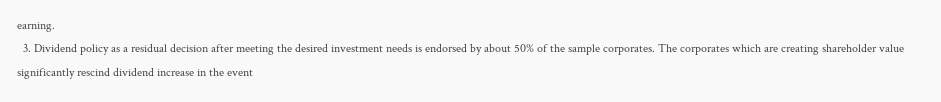earning.
  3. Dividend policy as a residual decision after meeting the desired investment needs is endorsed by about 50% of the sample corporates. The corporates which are creating shareholder value significantly rescind dividend increase in the event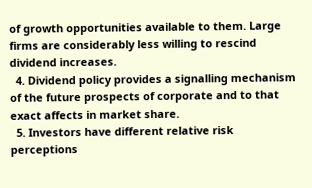of growth opportunities available to them. Large firms are considerably less willing to rescind dividend increases.
  4. Dividend policy provides a signalling mechanism of the future prospects of corporate and to that exact affects in market share.
  5. Investors have different relative risk perceptions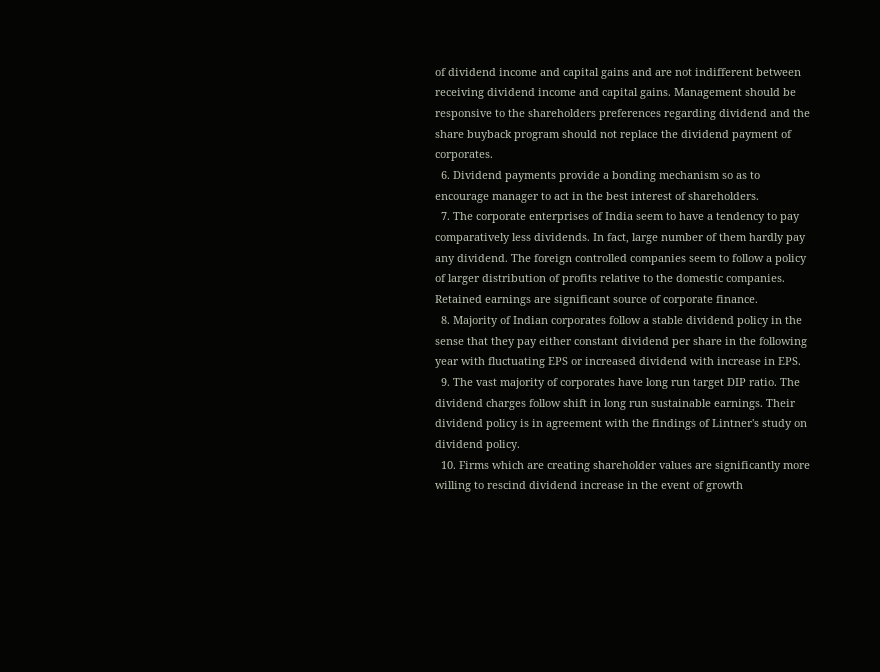of dividend income and capital gains and are not indifferent between receiving dividend income and capital gains. Management should be responsive to the shareholders preferences regarding dividend and the share buyback program should not replace the dividend payment of corporates.
  6. Dividend payments provide a bonding mechanism so as to encourage manager to act in the best interest of shareholders.
  7. The corporate enterprises of India seem to have a tendency to pay comparatively less dividends. In fact, large number of them hardly pay any dividend. The foreign controlled companies seem to follow a policy of larger distribution of profits relative to the domestic companies. Retained earnings are significant source of corporate finance.
  8. Majority of Indian corporates follow a stable dividend policy in the sense that they pay either constant dividend per share in the following year with fluctuating EPS or increased dividend with increase in EPS.
  9. The vast majority of corporates have long run target DIP ratio. The dividend charges follow shift in long run sustainable earnings. Their dividend policy is in agreement with the findings of Lintner's study on dividend policy.
  10. Firms which are creating shareholder values are significantly more willing to rescind dividend increase in the event of growth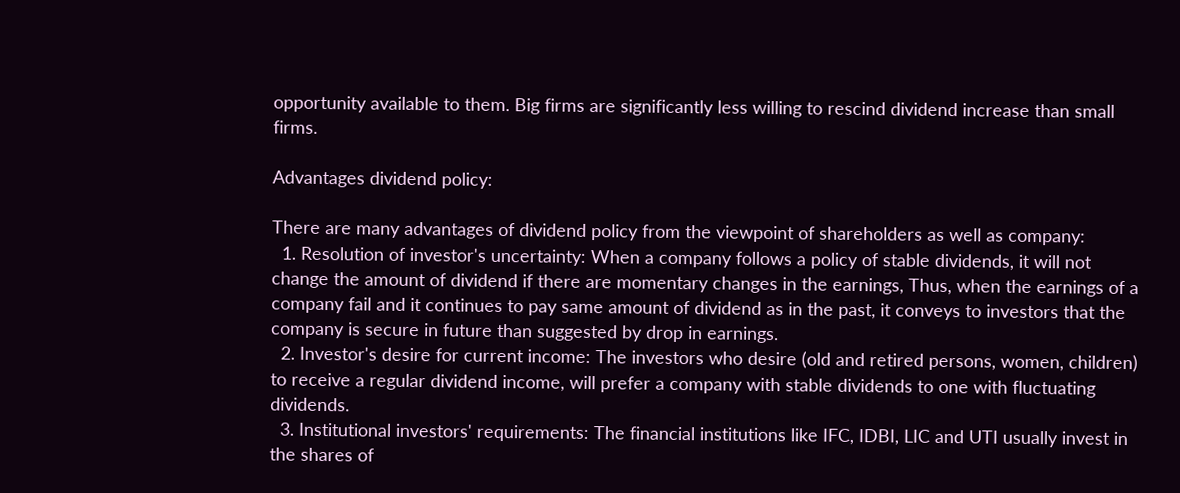opportunity available to them. Big firms are significantly less willing to rescind dividend increase than small firms.

Advantages dividend policy:

There are many advantages of dividend policy from the viewpoint of shareholders as well as company:
  1. Resolution of investor's uncertainty: When a company follows a policy of stable dividends, it will not change the amount of dividend if there are momentary changes in the earnings, Thus, when the earnings of a company fail and it continues to pay same amount of dividend as in the past, it conveys to investors that the company is secure in future than suggested by drop in earnings.
  2. Investor's desire for current income: The investors who desire (old and retired persons, women, children) to receive a regular dividend income, will prefer a company with stable dividends to one with fluctuating dividends.
  3. Institutional investors' requirements: The financial institutions like IFC, IDBI, LIC and UTI usually invest in the shares of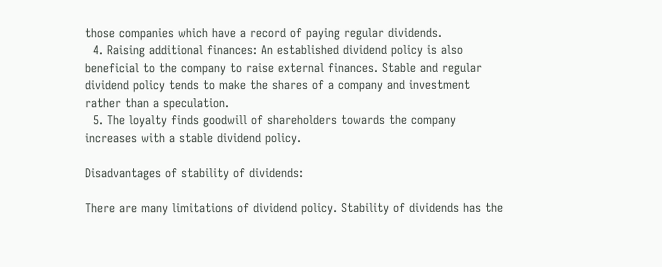those companies which have a record of paying regular dividends.
  4. Raising additional finances: An established dividend policy is also beneficial to the company to raise external finances. Stable and regular dividend policy tends to make the shares of a company and investment rather than a speculation.
  5. The loyalty finds goodwill of shareholders towards the company increases with a stable dividend policy.

Disadvantages of stability of dividends:

There are many limitations of dividend policy. Stability of dividends has the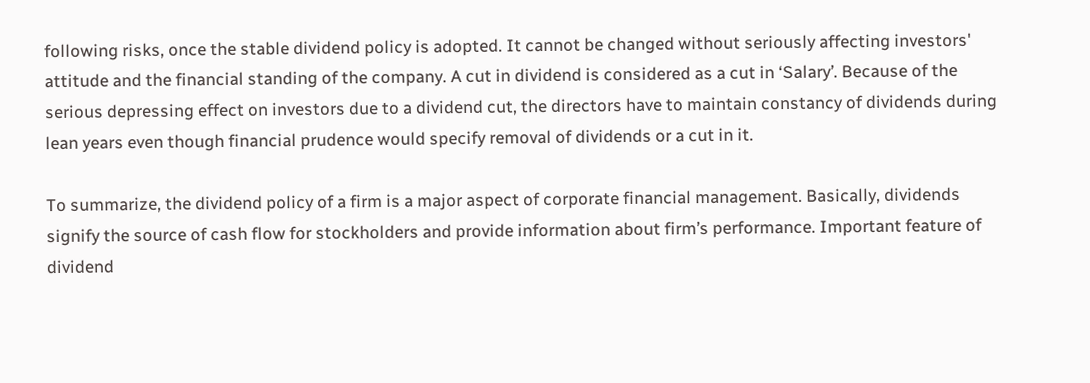following risks, once the stable dividend policy is adopted. It cannot be changed without seriously affecting investors' attitude and the financial standing of the company. A cut in dividend is considered as a cut in ‘Salary’. Because of the serious depressing effect on investors due to a dividend cut, the directors have to maintain constancy of dividends during lean years even though financial prudence would specify removal of dividends or a cut in it.

To summarize, the dividend policy of a firm is a major aspect of corporate financial management. Basically, dividends signify the source of cash flow for stockholders and provide information about firm’s performance. Important feature of dividend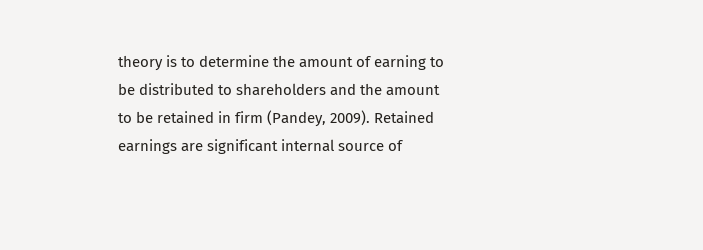theory is to determine the amount of earning to be distributed to shareholders and the amount to be retained in firm (Pandey, 2009). Retained earnings are significant internal source of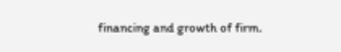financing and growth of firm.